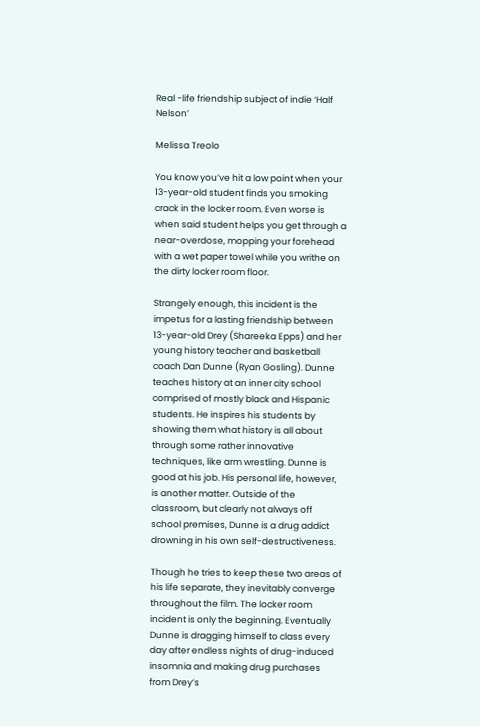Real -life friendship subject of indie ‘Half Nelson’

Melissa Treolo

You know you’ve hit a low point when your 13-year-old student finds you smoking crack in the locker room. Even worse is when said student helps you get through a near-overdose, mopping your forehead with a wet paper towel while you writhe on the dirty locker room floor.

Strangely enough, this incident is the impetus for a lasting friendship between 13-year-old Drey (Shareeka Epps) and her young history teacher and basketball coach Dan Dunne (Ryan Gosling). Dunne teaches history at an inner city school comprised of mostly black and Hispanic students. He inspires his students by showing them what history is all about through some rather innovative techniques, like arm wrestling. Dunne is good at his job. His personal life, however, is another matter. Outside of the classroom, but clearly not always off school premises, Dunne is a drug addict drowning in his own self-destructiveness.

Though he tries to keep these two areas of his life separate, they inevitably converge throughout the film. The locker room incident is only the beginning. Eventually Dunne is dragging himself to class every day after endless nights of drug-induced insomnia and making drug purchases from Drey’s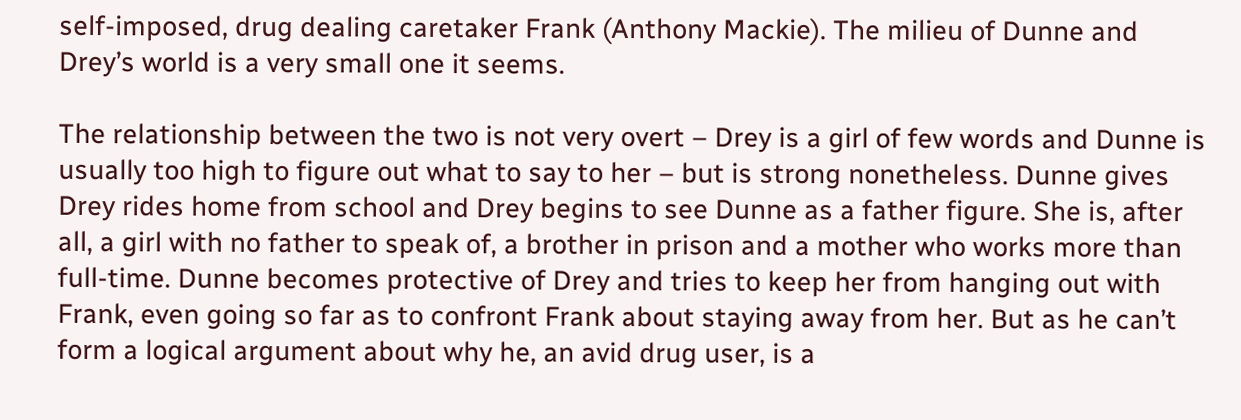self-imposed, drug dealing caretaker Frank (Anthony Mackie). The milieu of Dunne and Drey’s world is a very small one it seems.

The relationship between the two is not very overt – Drey is a girl of few words and Dunne is usually too high to figure out what to say to her – but is strong nonetheless. Dunne gives Drey rides home from school and Drey begins to see Dunne as a father figure. She is, after all, a girl with no father to speak of, a brother in prison and a mother who works more than full-time. Dunne becomes protective of Drey and tries to keep her from hanging out with Frank, even going so far as to confront Frank about staying away from her. But as he can’t form a logical argument about why he, an avid drug user, is a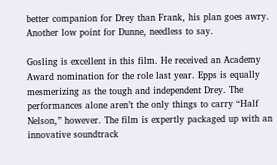better companion for Drey than Frank, his plan goes awry. Another low point for Dunne, needless to say.

Gosling is excellent in this film. He received an Academy Award nomination for the role last year. Epps is equally mesmerizing as the tough and independent Drey. The performances alone aren’t the only things to carry “Half Nelson,” however. The film is expertly packaged up with an innovative soundtrack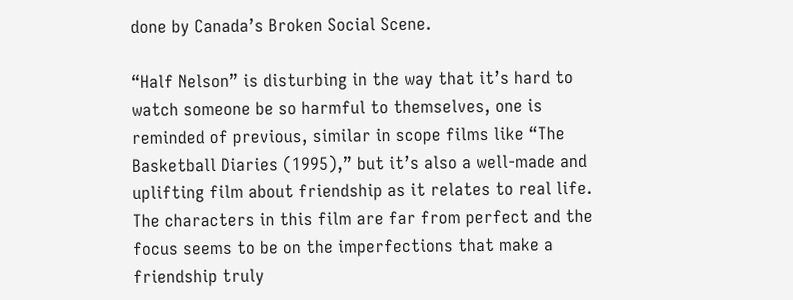done by Canada’s Broken Social Scene.

“Half Nelson” is disturbing in the way that it’s hard to watch someone be so harmful to themselves, one is reminded of previous, similar in scope films like “The Basketball Diaries (1995),” but it’s also a well-made and uplifting film about friendship as it relates to real life. The characters in this film are far from perfect and the focus seems to be on the imperfections that make a friendship truly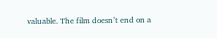valuable. The film doesn’t end on a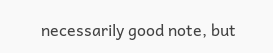necessarily good note, but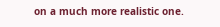on a much more realistic one.